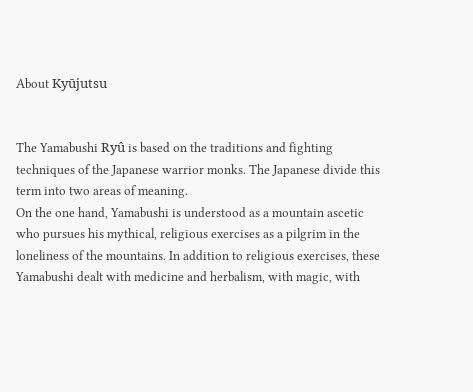About Kyūjutsu


The Yamabushi Ryû is based on the traditions and fighting techniques of the Japanese warrior monks. The Japanese divide this term into two areas of meaning.
On the one hand, Yamabushi is understood as a mountain ascetic who pursues his mythical, religious exercises as a pilgrim in the loneliness of the mountains. In addition to religious exercises, these Yamabushi dealt with medicine and herbalism, with magic, with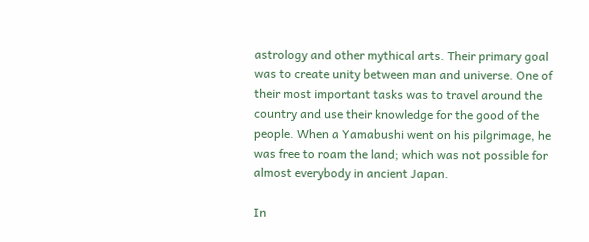astrology and other mythical arts. Their primary goal was to create unity between man and universe. One of their most important tasks was to travel around the country and use their knowledge for the good of the people. When a Yamabushi went on his pilgrimage, he was free to roam the land; which was not possible for almost everybody in ancient Japan.

In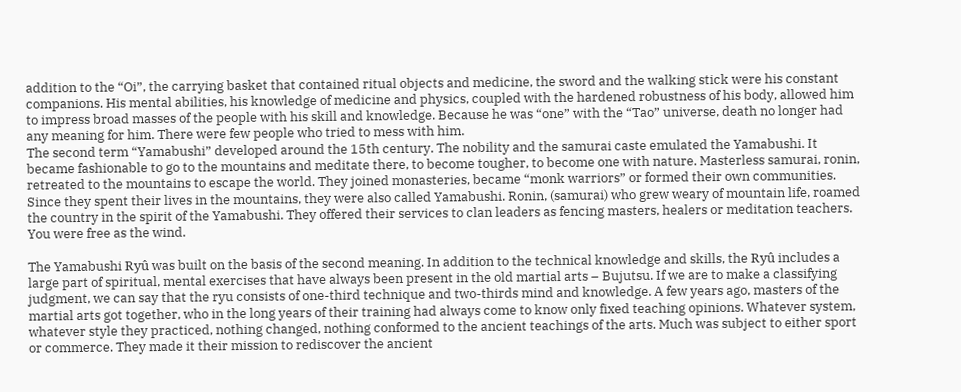addition to the “Oi”, the carrying basket that contained ritual objects and medicine, the sword and the walking stick were his constant companions. His mental abilities, his knowledge of medicine and physics, coupled with the hardened robustness of his body, allowed him to impress broad masses of the people with his skill and knowledge. Because he was “one” with the “Tao” universe, death no longer had any meaning for him. There were few people who tried to mess with him.
The second term “Yamabushi” developed around the 15th century. The nobility and the samurai caste emulated the Yamabushi. It became fashionable to go to the mountains and meditate there, to become tougher, to become one with nature. Masterless samurai, ronin, retreated to the mountains to escape the world. They joined monasteries, became “monk warriors” or formed their own communities. Since they spent their lives in the mountains, they were also called Yamabushi. Ronin, (samurai) who grew weary of mountain life, roamed the country in the spirit of the Yamabushi. They offered their services to clan leaders as fencing masters, healers or meditation teachers. You were free as the wind.

The Yamabushi Ryû was built on the basis of the second meaning. In addition to the technical knowledge and skills, the Ryû includes a large part of spiritual, mental exercises that have always been present in the old martial arts – Bujutsu. If we are to make a classifying judgment, we can say that the ryu consists of one-third technique and two-thirds mind and knowledge. A few years ago, masters of the martial arts got together, who in the long years of their training had always come to know only fixed teaching opinions. Whatever system, whatever style they practiced, nothing changed, nothing conformed to the ancient teachings of the arts. Much was subject to either sport or commerce. They made it their mission to rediscover the ancient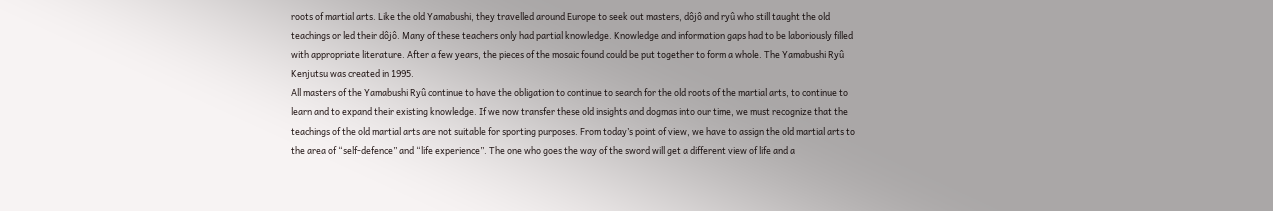roots of martial arts. Like the old Yamabushi, they travelled around Europe to seek out masters, dôjô and ryû who still taught the old teachings or led their dôjô. Many of these teachers only had partial knowledge. Knowledge and information gaps had to be laboriously filled with appropriate literature. After a few years, the pieces of the mosaic found could be put together to form a whole. The Yamabushi Ryû Kenjutsu was created in 1995.
All masters of the Yamabushi Ryû continue to have the obligation to continue to search for the old roots of the martial arts, to continue to learn and to expand their existing knowledge. If we now transfer these old insights and dogmas into our time, we must recognize that the teachings of the old martial arts are not suitable for sporting purposes. From today’s point of view, we have to assign the old martial arts to the area of “self-defence” and “life experience”. The one who goes the way of the sword will get a different view of life and a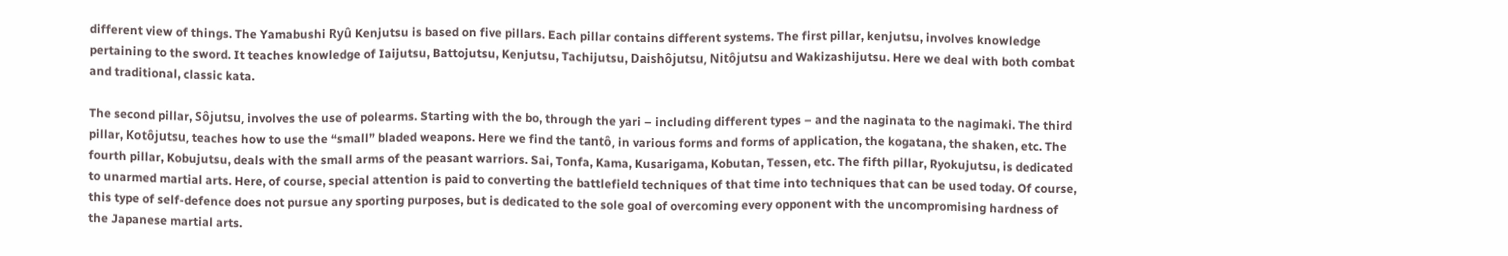different view of things. The Yamabushi Ryû Kenjutsu is based on five pillars. Each pillar contains different systems. The first pillar, kenjutsu, involves knowledge pertaining to the sword. It teaches knowledge of Iaijutsu, Battojutsu, Kenjutsu, Tachijutsu, Daishôjutsu, Nitôjutsu and Wakizashijutsu. Here we deal with both combat and traditional, classic kata.

The second pillar, Sôjutsu, involves the use of polearms. Starting with the bo, through the yari – including different types – and the naginata to the nagimaki. The third pillar, Kotôjutsu, teaches how to use the “small” bladed weapons. Here we find the tantô, in various forms and forms of application, the kogatana, the shaken, etc. The fourth pillar, Kobujutsu, deals with the small arms of the peasant warriors. Sai, Tonfa, Kama, Kusarigama, Kobutan, Tessen, etc. The fifth pillar, Ryokujutsu, is dedicated to unarmed martial arts. Here, of course, special attention is paid to converting the battlefield techniques of that time into techniques that can be used today. Of course, this type of self-defence does not pursue any sporting purposes, but is dedicated to the sole goal of overcoming every opponent with the uncompromising hardness of the Japanese martial arts.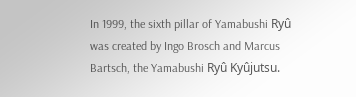In 1999, the sixth pillar of Yamabushi Ryû was created by Ingo Brosch and Marcus Bartsch, the Yamabushi Ryû Kyûjutsu.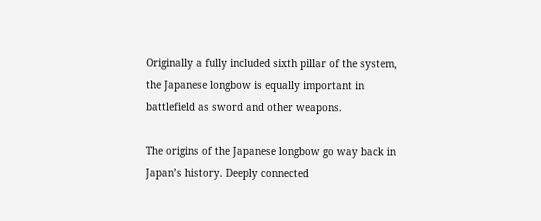Originally a fully included sixth pillar of the system, the Japanese longbow is equally important in battlefield as sword and other weapons.

The origins of the Japanese longbow go way back in Japan’s history. Deeply connected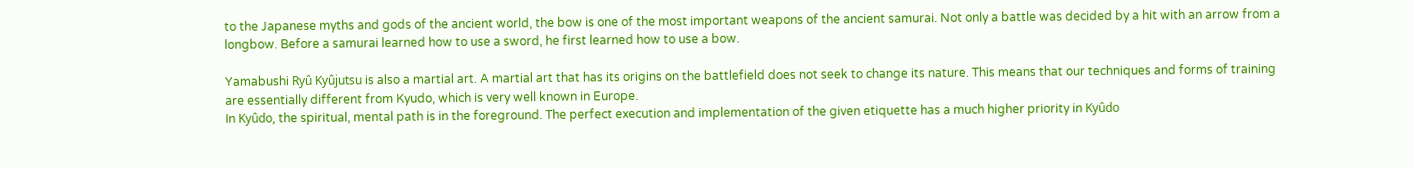to the Japanese myths and gods of the ancient world, the bow is one of the most important weapons of the ancient samurai. Not only a battle was decided by a hit with an arrow from a longbow. Before a samurai learned how to use a sword, he first learned how to use a bow.

Yamabushi Ryû Kyûjutsu is also a martial art. A martial art that has its origins on the battlefield does not seek to change its nature. This means that our techniques and forms of training are essentially different from Kyudo, which is very well known in Europe.
In Kyûdo, the spiritual, mental path is in the foreground. The perfect execution and implementation of the given etiquette has a much higher priority in Kyûdo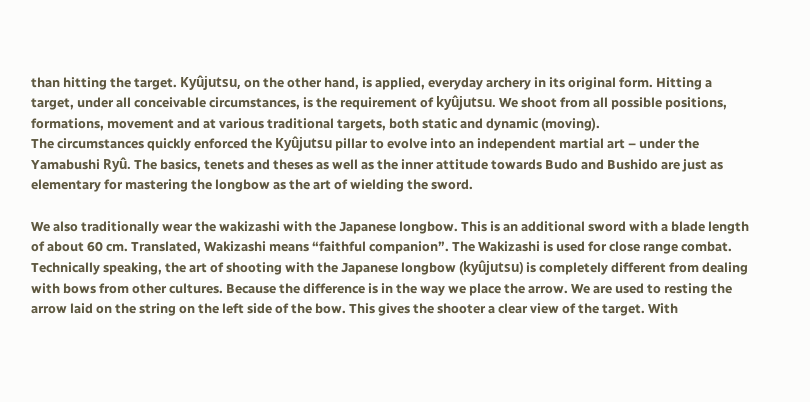than hitting the target. Kyûjutsu, on the other hand, is applied, everyday archery in its original form. Hitting a target, under all conceivable circumstances, is the requirement of kyûjutsu. We shoot from all possible positions, formations, movement and at various traditional targets, both static and dynamic (moving).
The circumstances quickly enforced the Kyûjutsu pillar to evolve into an independent martial art – under the Yamabushi Ryû. The basics, tenets and theses as well as the inner attitude towards Budo and Bushido are just as elementary for mastering the longbow as the art of wielding the sword.

We also traditionally wear the wakizashi with the Japanese longbow. This is an additional sword with a blade length of about 60 cm. Translated, Wakizashi means “faithful companion”. The Wakizashi is used for close range combat.
Technically speaking, the art of shooting with the Japanese longbow (kyûjutsu) is completely different from dealing with bows from other cultures. Because the difference is in the way we place the arrow. We are used to resting the arrow laid on the string on the left side of the bow. This gives the shooter a clear view of the target. With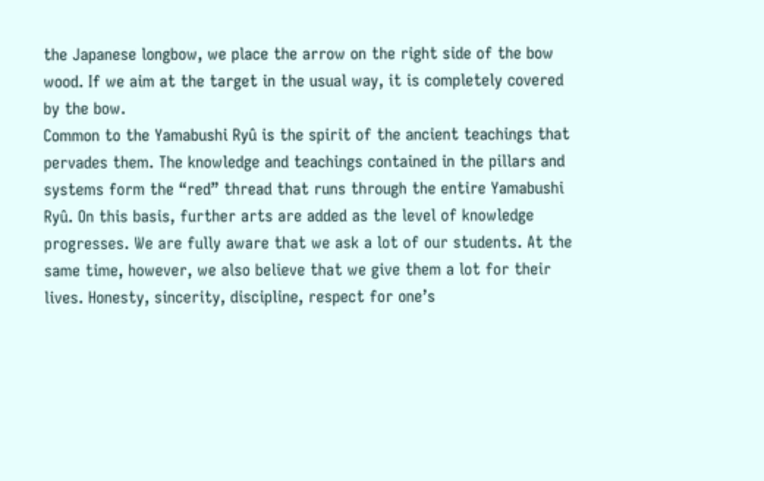the Japanese longbow, we place the arrow on the right side of the bow wood. If we aim at the target in the usual way, it is completely covered by the bow.
Common to the Yamabushi Ryû is the spirit of the ancient teachings that pervades them. The knowledge and teachings contained in the pillars and systems form the “red” thread that runs through the entire Yamabushi Ryû. On this basis, further arts are added as the level of knowledge progresses. We are fully aware that we ask a lot of our students. At the same time, however, we also believe that we give them a lot for their lives. Honesty, sincerity, discipline, respect for one’s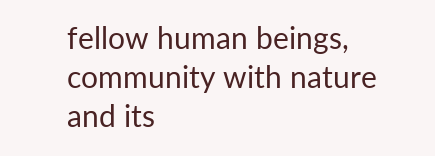fellow human beings, community with nature and its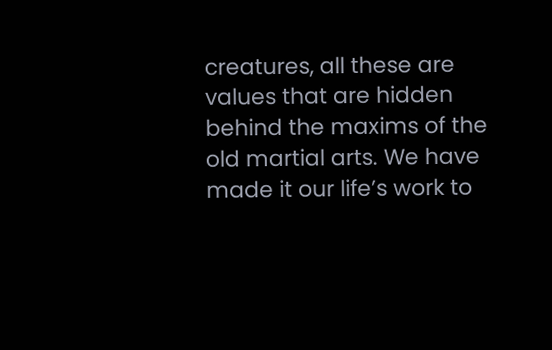creatures, all these are values that are hidden behind the maxims of the old martial arts. We have made it our life’s work to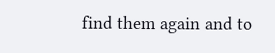find them again and to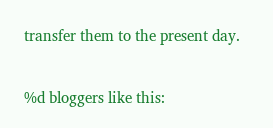transfer them to the present day.

%d bloggers like this: